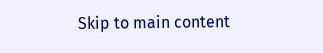Skip to main content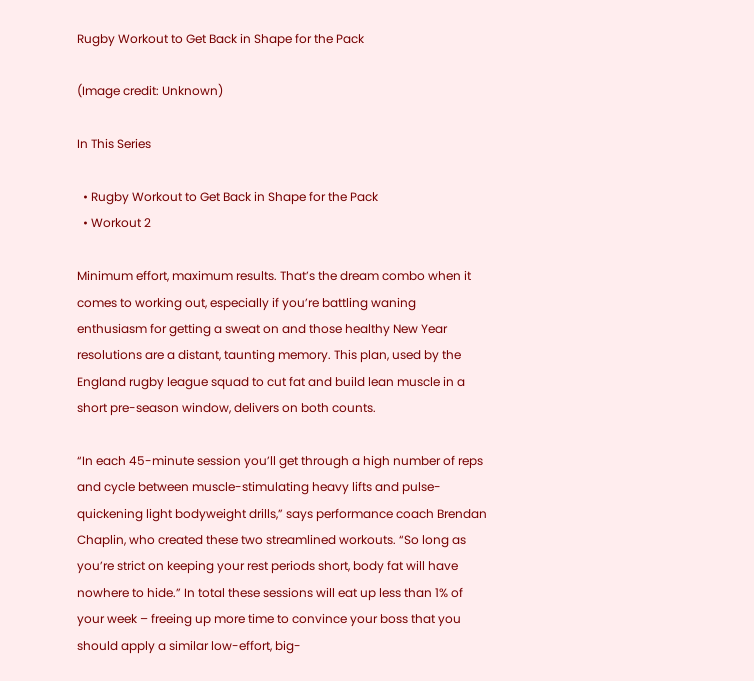Rugby Workout to Get Back in Shape for the Pack

(Image credit: Unknown)

In This Series

  • Rugby Workout to Get Back in Shape for the Pack
  • Workout 2

Minimum effort, maximum results. That’s the dream combo when it comes to working out, especially if you’re battling waning enthusiasm for getting a sweat on and those healthy New Year resolutions are a distant, taunting memory. This plan, used by the England rugby league squad to cut fat and build lean muscle in a short pre-season window, delivers on both counts.

“In each 45-minute session you’ll get through a high number of reps and cycle between muscle-stimulating heavy lifts and pulse-quickening light bodyweight drills,” says performance coach Brendan Chaplin, who created these two streamlined workouts. “So long as you’re strict on keeping your rest periods short, body fat will have nowhere to hide.” In total these sessions will eat up less than 1% of your week – freeing up more time to convince your boss that you should apply a similar low-effort, big-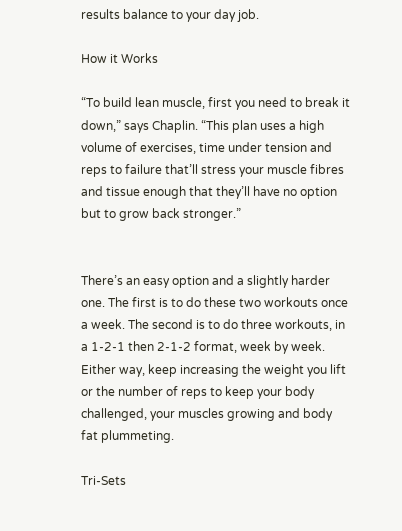results balance to your day job.

How it Works

“To build lean muscle, first you need to break it down,” says Chaplin. “This plan uses a high volume of exercises, time under tension and reps to failure that’ll stress your muscle fibres and tissue enough that they’ll have no option but to grow back stronger.”


There’s an easy option and a slightly harder one. The first is to do these two workouts once a week. The second is to do three workouts, in a 1-2-1 then 2-1-2 format, week by week. Either way, keep increasing the weight you lift or the number of reps to keep your body challenged, your muscles growing and body fat plummeting.

Tri-Sets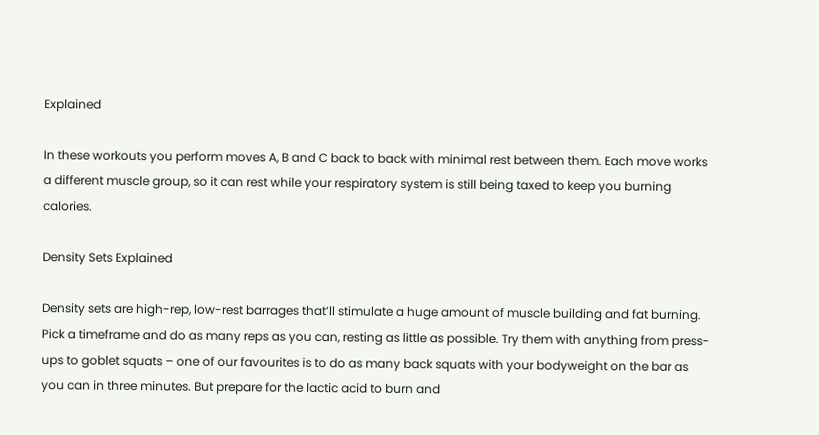Explained

In these workouts you perform moves A, B and C back to back with minimal rest between them. Each move works a different muscle group, so it can rest while your respiratory system is still being taxed to keep you burning calories.

Density Sets Explained

Density sets are high-rep, low-rest barrages that’ll stimulate a huge amount of muscle building and fat burning. Pick a timeframe and do as many reps as you can, resting as little as possible. Try them with anything from press-ups to goblet squats – one of our favourites is to do as many back squats with your bodyweight on the bar as you can in three minutes. But prepare for the lactic acid to burn and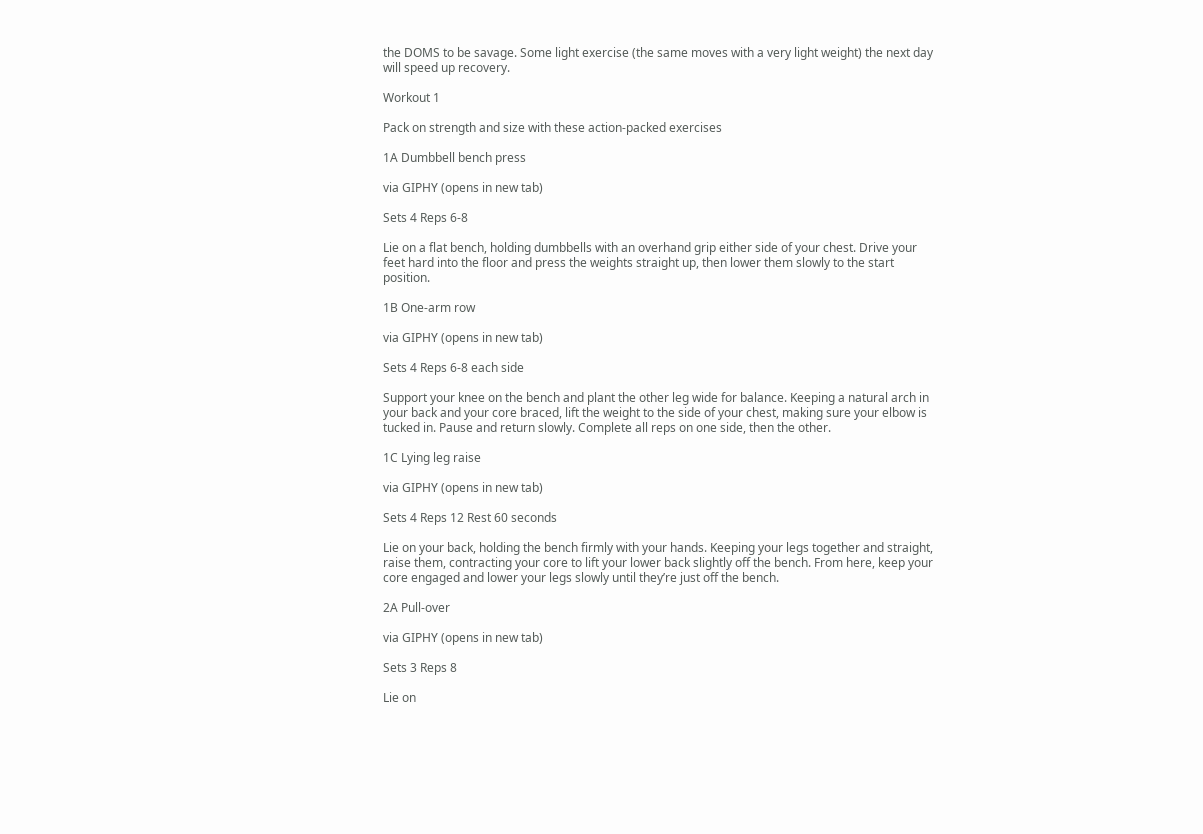the DOMS to be savage. Some light exercise (the same moves with a very light weight) the next day will speed up recovery.

Workout 1

Pack on strength and size with these action-packed exercises

1A Dumbbell bench press

via GIPHY (opens in new tab)

Sets 4 Reps 6-8

Lie on a flat bench, holding dumbbells with an overhand grip either side of your chest. Drive your feet hard into the floor and press the weights straight up, then lower them slowly to the start position.

1B One-arm row

via GIPHY (opens in new tab)

Sets 4 Reps 6-8 each side

Support your knee on the bench and plant the other leg wide for balance. Keeping a natural arch in your back and your core braced, lift the weight to the side of your chest, making sure your elbow is tucked in. Pause and return slowly. Complete all reps on one side, then the other.

1C Lying leg raise

via GIPHY (opens in new tab)

Sets 4 Reps 12 Rest 60 seconds

Lie on your back, holding the bench firmly with your hands. Keeping your legs together and straight, raise them, contracting your core to lift your lower back slightly off the bench. From here, keep your core engaged and lower your legs slowly until they’re just off the bench.

2A Pull-over

via GIPHY (opens in new tab)

Sets 3 Reps 8

Lie on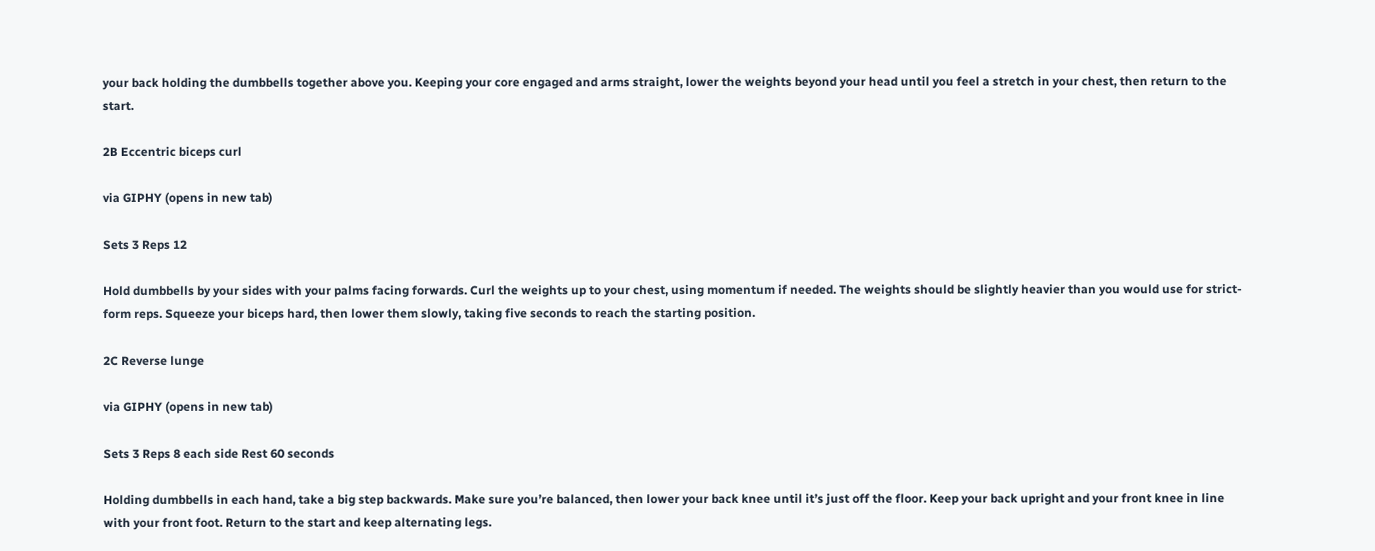your back holding the dumbbells together above you. Keeping your core engaged and arms straight, lower the weights beyond your head until you feel a stretch in your chest, then return to the start.

2B Eccentric biceps curl

via GIPHY (opens in new tab)

Sets 3 Reps 12

Hold dumbbells by your sides with your palms facing forwards. Curl the weights up to your chest, using momentum if needed. The weights should be slightly heavier than you would use for strict-form reps. Squeeze your biceps hard, then lower them slowly, taking five seconds to reach the starting position.

2C Reverse lunge

via GIPHY (opens in new tab)

Sets 3 Reps 8 each side Rest 60 seconds

Holding dumbbells in each hand, take a big step backwards. Make sure you’re balanced, then lower your back knee until it’s just off the floor. Keep your back upright and your front knee in line with your front foot. Return to the start and keep alternating legs.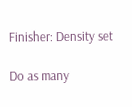Finisher: Density set

Do as many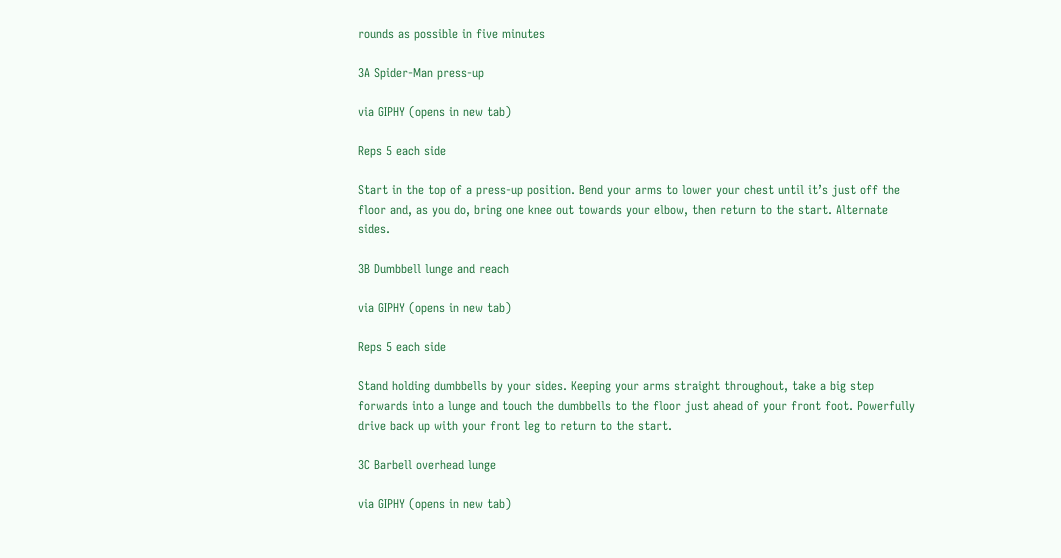rounds as possible in five minutes

3A Spider-Man press-up

via GIPHY (opens in new tab)

Reps 5 each side

Start in the top of a press-up position. Bend your arms to lower your chest until it’s just off the floor and, as you do, bring one knee out towards your elbow, then return to the start. Alternate sides.

3B Dumbbell lunge and reach

via GIPHY (opens in new tab)

Reps 5 each side

Stand holding dumbbells by your sides. Keeping your arms straight throughout, take a big step forwards into a lunge and touch the dumbbells to the floor just ahead of your front foot. Powerfully drive back up with your front leg to return to the start.

3C Barbell overhead lunge

via GIPHY (opens in new tab)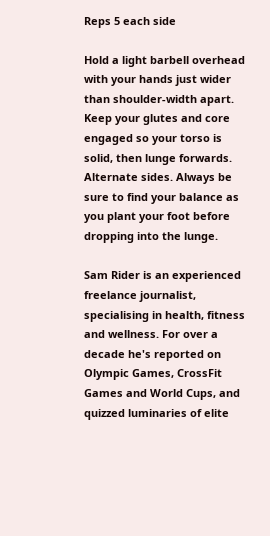Reps 5 each side

Hold a light barbell overhead with your hands just wider than shoulder-width apart. Keep your glutes and core engaged so your torso is solid, then lunge forwards. Alternate sides. Always be sure to find your balance as you plant your foot before dropping into the lunge.

Sam Rider is an experienced freelance journalist, specialising in health, fitness and wellness. For over a decade he's reported on Olympic Games, CrossFit Games and World Cups, and quizzed luminaries of elite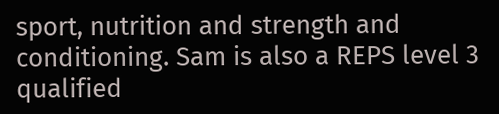sport, nutrition and strength and conditioning. Sam is also a REPS level 3 qualified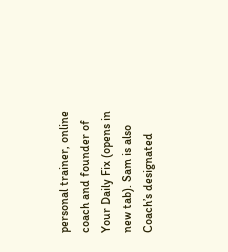personal trainer, online coach and founder of Your Daily Fix (opens in new tab). Sam is also Coach’s designated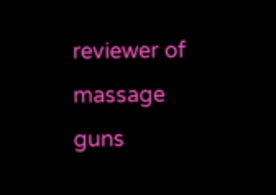reviewer of massage guns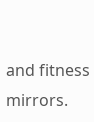and fitness mirrors.